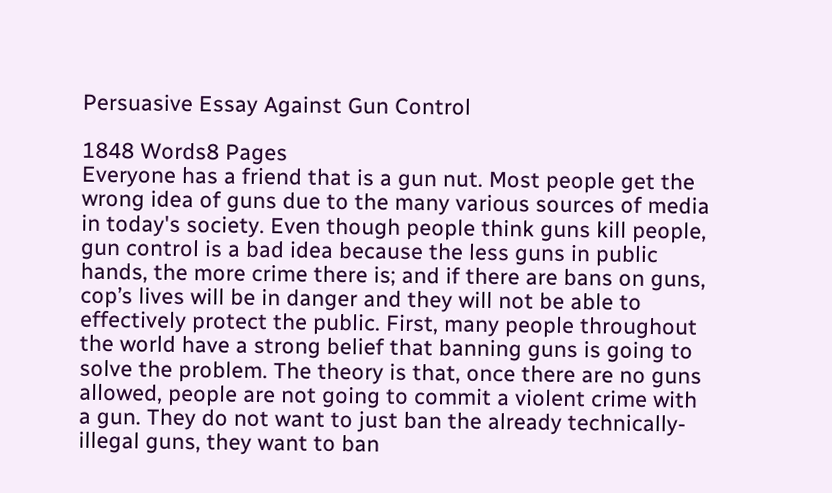Persuasive Essay Against Gun Control

1848 Words8 Pages
Everyone has a friend that is a gun nut. Most people get the wrong idea of guns due to the many various sources of media in today's society. Even though people think guns kill people, gun control is a bad idea because the less guns in public hands, the more crime there is; and if there are bans on guns, cop’s lives will be in danger and they will not be able to effectively protect the public. First, many people throughout the world have a strong belief that banning guns is going to solve the problem. The theory is that, once there are no guns allowed, people are not going to commit a violent crime with a gun. They do not want to just ban the already technically-illegal guns, they want to ban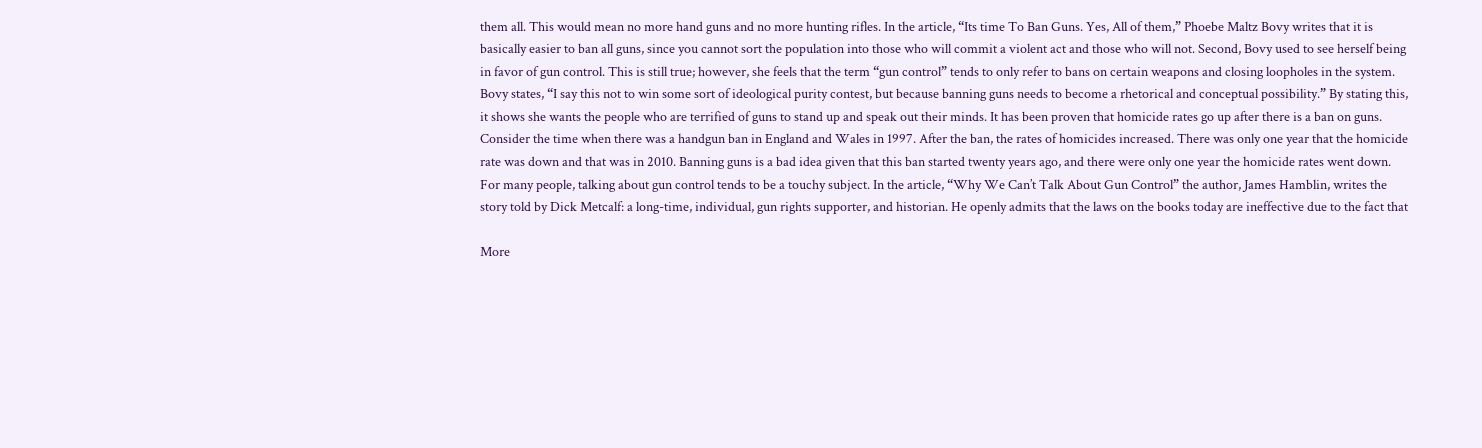them all. This would mean no more hand guns and no more hunting rifles. In the article, “Its time To Ban Guns. Yes, All of them,” Phoebe Maltz Bovy writes that it is basically easier to ban all guns, since you cannot sort the population into those who will commit a violent act and those who will not. Second, Bovy used to see herself being in favor of gun control. This is still true; however, she feels that the term “gun control” tends to only refer to bans on certain weapons and closing loopholes in the system. Bovy states, “I say this not to win some sort of ideological purity contest, but because banning guns needs to become a rhetorical and conceptual possibility.” By stating this, it shows she wants the people who are terrified of guns to stand up and speak out their minds. It has been proven that homicide rates go up after there is a ban on guns. Consider the time when there was a handgun ban in England and Wales in 1997. After the ban, the rates of homicides increased. There was only one year that the homicide rate was down and that was in 2010. Banning guns is a bad idea given that this ban started twenty years ago, and there were only one year the homicide rates went down. For many people, talking about gun control tends to be a touchy subject. In the article, “Why We Can’t Talk About Gun Control” the author, James Hamblin, writes the story told by Dick Metcalf: a long-time, individual, gun rights supporter, and historian. He openly admits that the laws on the books today are ineffective due to the fact that

More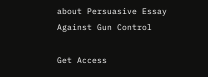about Persuasive Essay Against Gun Control

Get Access